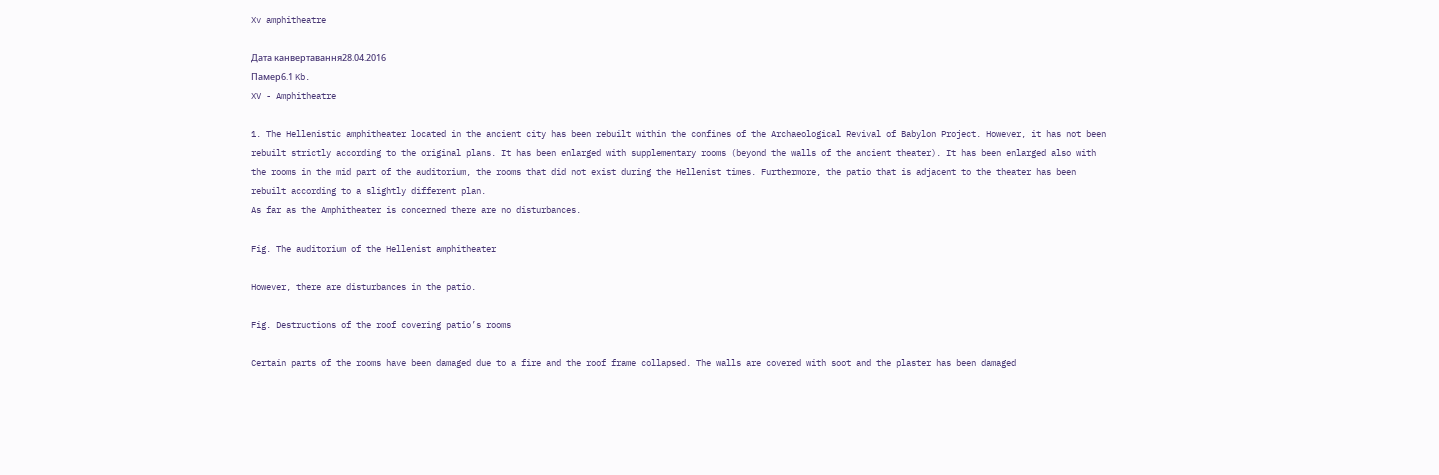Xv amphitheatre

Дата канвертавання28.04.2016
Памер6.1 Kb.
XV - Amphitheatre

1. The Hellenistic amphitheater located in the ancient city has been rebuilt within the confines of the Archaeological Revival of Babylon Project. However, it has not been rebuilt strictly according to the original plans. It has been enlarged with supplementary rooms (beyond the walls of the ancient theater). It has been enlarged also with the rooms in the mid part of the auditorium, the rooms that did not exist during the Hellenist times. Furthermore, the patio that is adjacent to the theater has been rebuilt according to a slightly different plan.
As far as the Amphitheater is concerned there are no disturbances.

Fig. The auditorium of the Hellenist amphitheater

However, there are disturbances in the patio.

Fig. Destructions of the roof covering patio’s rooms

Certain parts of the rooms have been damaged due to a fire and the roof frame collapsed. The walls are covered with soot and the plaster has been damaged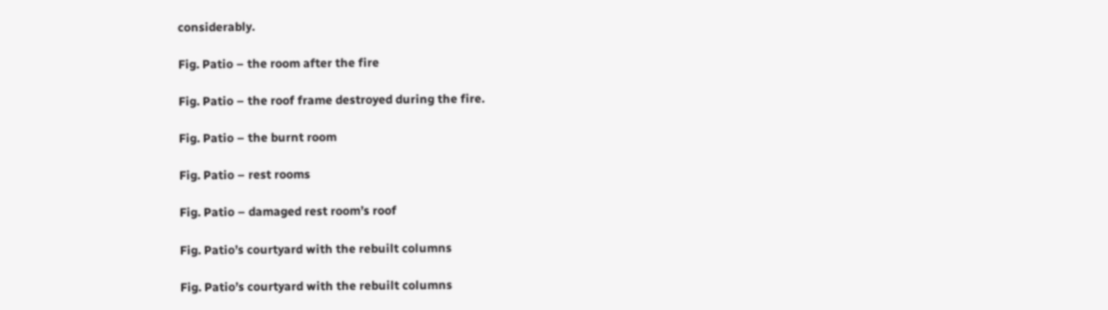considerably.

Fig. Patio – the room after the fire

Fig. Patio – the roof frame destroyed during the fire.

Fig. Patio – the burnt room

Fig. Patio – rest rooms

Fig. Patio – damaged rest room’s roof

Fig. Patio’s courtyard with the rebuilt columns

Fig. Patio’s courtyard with the rebuilt columns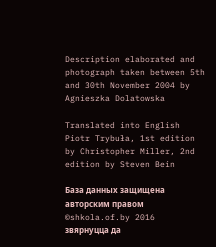Description elaborated and photograph taken between 5th and 30th November 2004 by Agnieszka Dolatowska

Translated into English Piotr Trybuła, 1st edition by Christopher Miller, 2nd edition by Steven Bein

База данных защищена авторским правом ©shkola.of.by 2016
звярнуцца да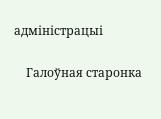адміністрацыі

    Галоўная старонка